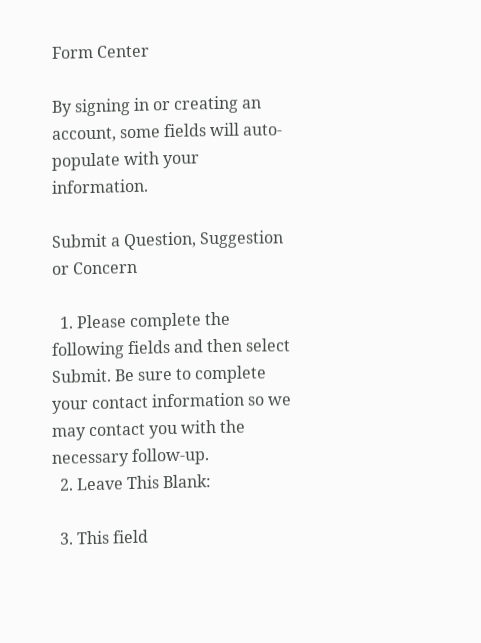Form Center

By signing in or creating an account, some fields will auto-populate with your information.

Submit a Question, Suggestion or Concern

  1. Please complete the following fields and then select Submit. Be sure to complete your contact information so we may contact you with the necessary follow-up.
  2. Leave This Blank:

  3. This field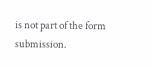is not part of the form submission.